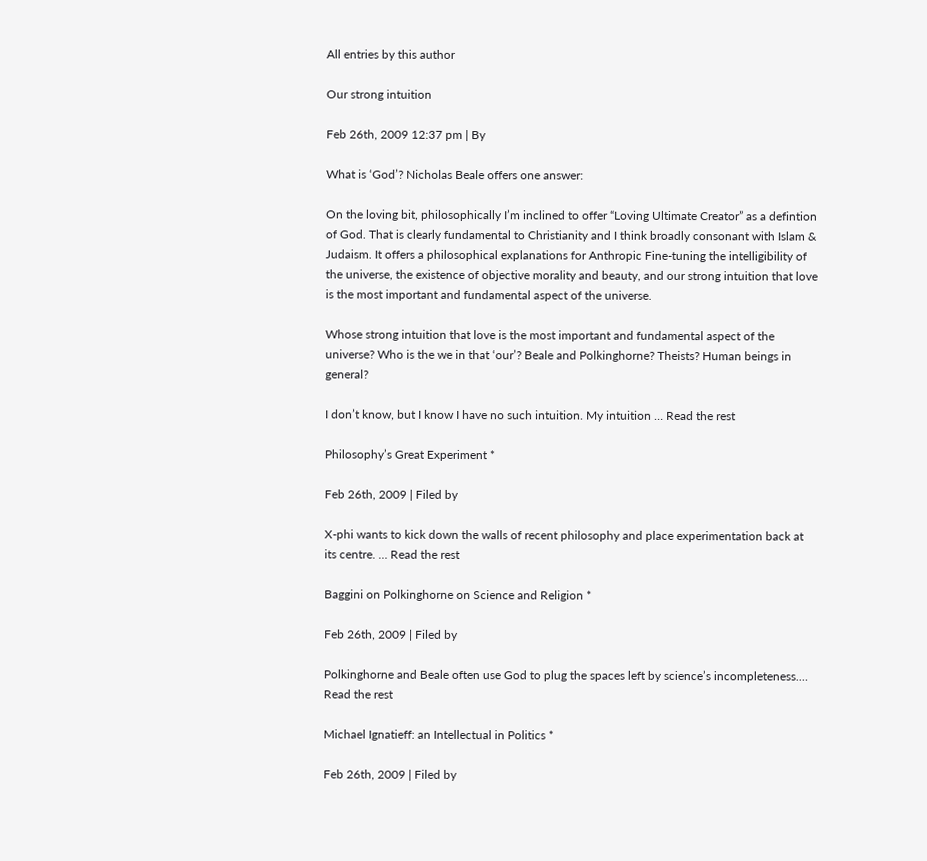All entries by this author

Our strong intuition

Feb 26th, 2009 12:37 pm | By

What is ‘God’? Nicholas Beale offers one answer:

On the loving bit, philosophically I’m inclined to offer “Loving Ultimate Creator” as a defintion of God. That is clearly fundamental to Christianity and I think broadly consonant with Islam & Judaism. It offers a philosophical explanations for Anthropic Fine-tuning the intelligibility of the universe, the existence of objective morality and beauty, and our strong intuition that love is the most important and fundamental aspect of the universe.

Whose strong intuition that love is the most important and fundamental aspect of the universe? Who is the we in that ‘our’? Beale and Polkinghorne? Theists? Human beings in general?

I don’t know, but I know I have no such intuition. My intuition … Read the rest

Philosophy’s Great Experiment *

Feb 26th, 2009 | Filed by

X-phi wants to kick down the walls of recent philosophy and place experimentation back at its centre. … Read the rest

Baggini on Polkinghorne on Science and Religion *

Feb 26th, 2009 | Filed by

Polkinghorne and Beale often use God to plug the spaces left by science’s incompleteness.… Read the rest

Michael Ignatieff: an Intellectual in Politics *

Feb 26th, 2009 | Filed by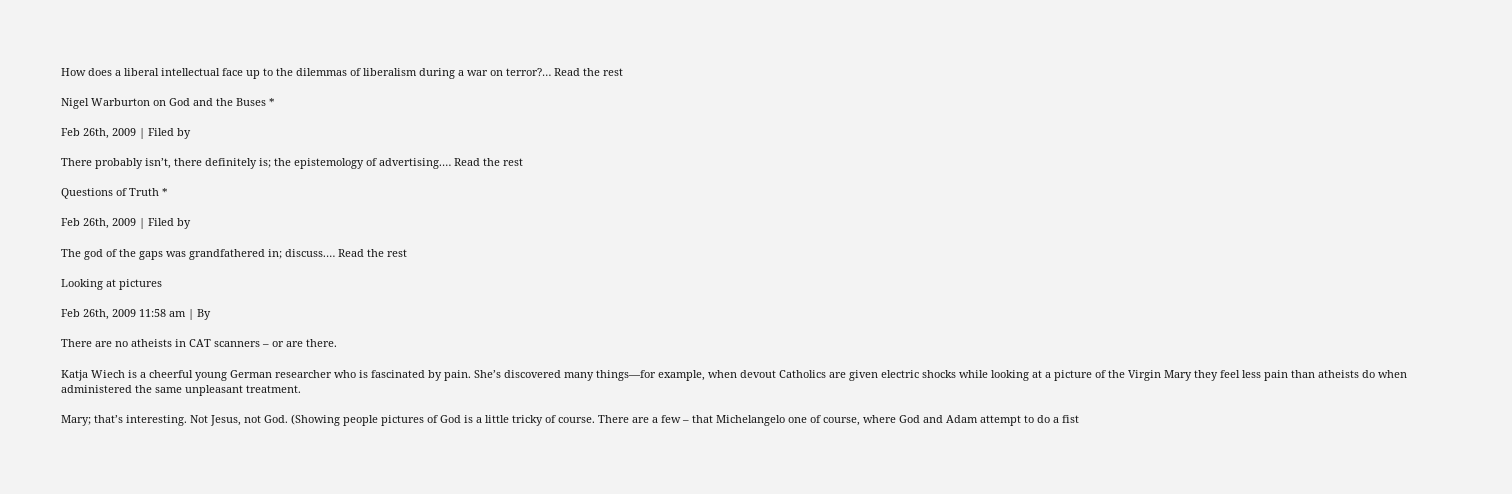How does a liberal intellectual face up to the dilemmas of liberalism during a war on terror?… Read the rest

Nigel Warburton on God and the Buses *

Feb 26th, 2009 | Filed by

There probably isn’t, there definitely is; the epistemology of advertising.… Read the rest

Questions of Truth *

Feb 26th, 2009 | Filed by

The god of the gaps was grandfathered in; discuss.… Read the rest

Looking at pictures

Feb 26th, 2009 11:58 am | By

There are no atheists in CAT scanners – or are there.

Katja Wiech is a cheerful young German researcher who is fascinated by pain. She’s discovered many things—for example, when devout Catholics are given electric shocks while looking at a picture of the Virgin Mary they feel less pain than atheists do when administered the same unpleasant treatment.

Mary; that’s interesting. Not Jesus, not God. (Showing people pictures of God is a little tricky of course. There are a few – that Michelangelo one of course, where God and Adam attempt to do a fist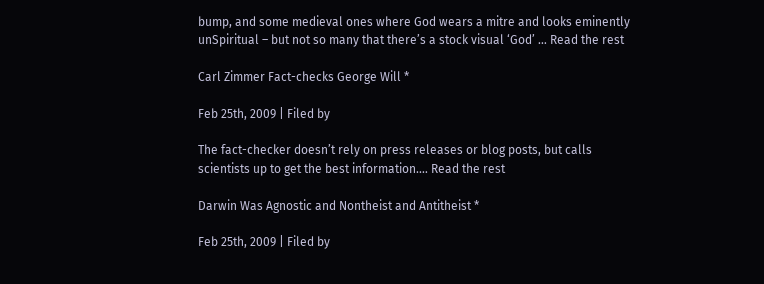bump, and some medieval ones where God wears a mitre and looks eminently unSpiritual – but not so many that there’s a stock visual ‘God’ … Read the rest

Carl Zimmer Fact-checks George Will *

Feb 25th, 2009 | Filed by

The fact-checker doesn’t rely on press releases or blog posts, but calls scientists up to get the best information.… Read the rest

Darwin Was Agnostic and Nontheist and Antitheist *

Feb 25th, 2009 | Filed by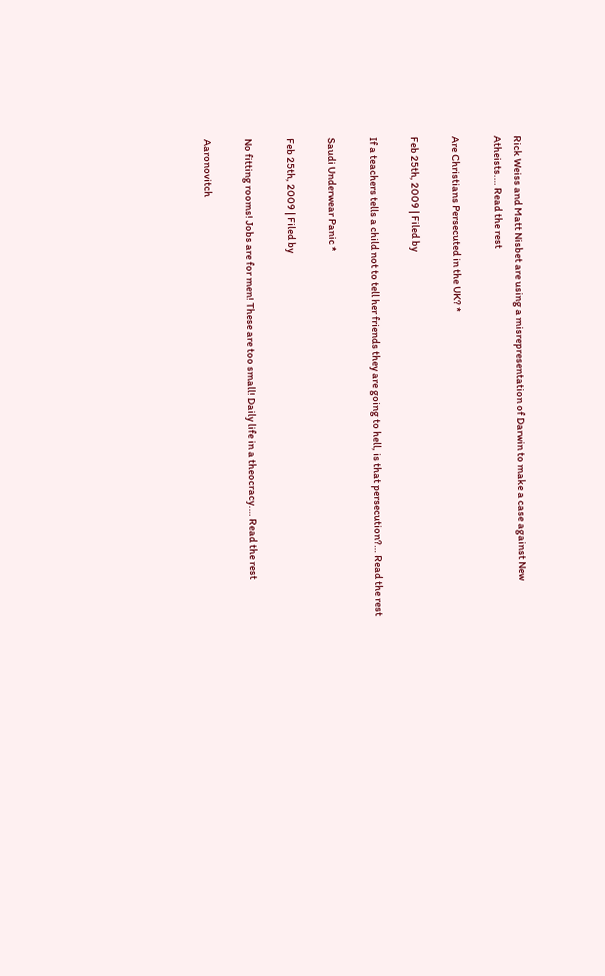Rick Weiss and Matt Nisbet are using a misrepresentation of Darwin to make a case against New Atheists.… Read the rest

Are Christians Persecuted in the UK? *

Feb 25th, 2009 | Filed by

If a teachers tells a child not to tell her friends they are going to hell, is that persecution?… Read the rest

Saudi Underwear Panic *

Feb 25th, 2009 | Filed by

No fitting rooms! Jobs are for men! These are too small! Daily life in a theocracy.… Read the rest

Aaronovitch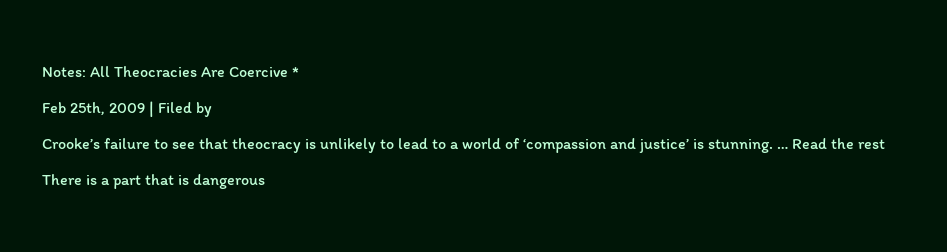Notes: All Theocracies Are Coercive *

Feb 25th, 2009 | Filed by

Crooke’s failure to see that theocracy is unlikely to lead to a world of ‘compassion and justice’ is stunning. … Read the rest

There is a part that is dangerous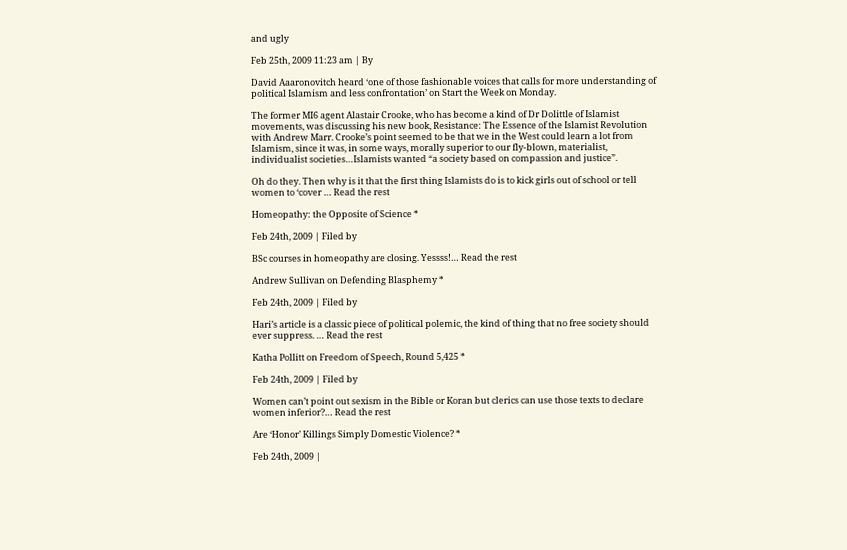and ugly

Feb 25th, 2009 11:23 am | By

David Aaaronovitch heard ‘one of those fashionable voices that calls for more understanding of political Islamism and less confrontation’ on Start the Week on Monday.

The former MI6 agent Alastair Crooke, who has become a kind of Dr Dolittle of Islamist movements, was discussing his new book, Resistance: The Essence of the Islamist Revolution with Andrew Marr. Crooke’s point seemed to be that we in the West could learn a lot from Islamism, since it was, in some ways, morally superior to our fly-blown, materialist, individualist societies…Islamists wanted “a society based on compassion and justice”.

Oh do they. Then why is it that the first thing Islamists do is to kick girls out of school or tell women to ‘cover … Read the rest

Homeopathy: the Opposite of Science *

Feb 24th, 2009 | Filed by

BSc courses in homeopathy are closing. Yessss!… Read the rest

Andrew Sullivan on Defending Blasphemy *

Feb 24th, 2009 | Filed by

Hari’s article is a classic piece of political polemic, the kind of thing that no free society should ever suppress. … Read the rest

Katha Pollitt on Freedom of Speech, Round 5,425 *

Feb 24th, 2009 | Filed by

Women can’t point out sexism in the Bible or Koran but clerics can use those texts to declare women inferior?… Read the rest

Are ‘Honor’ Killings Simply Domestic Violence? *

Feb 24th, 2009 |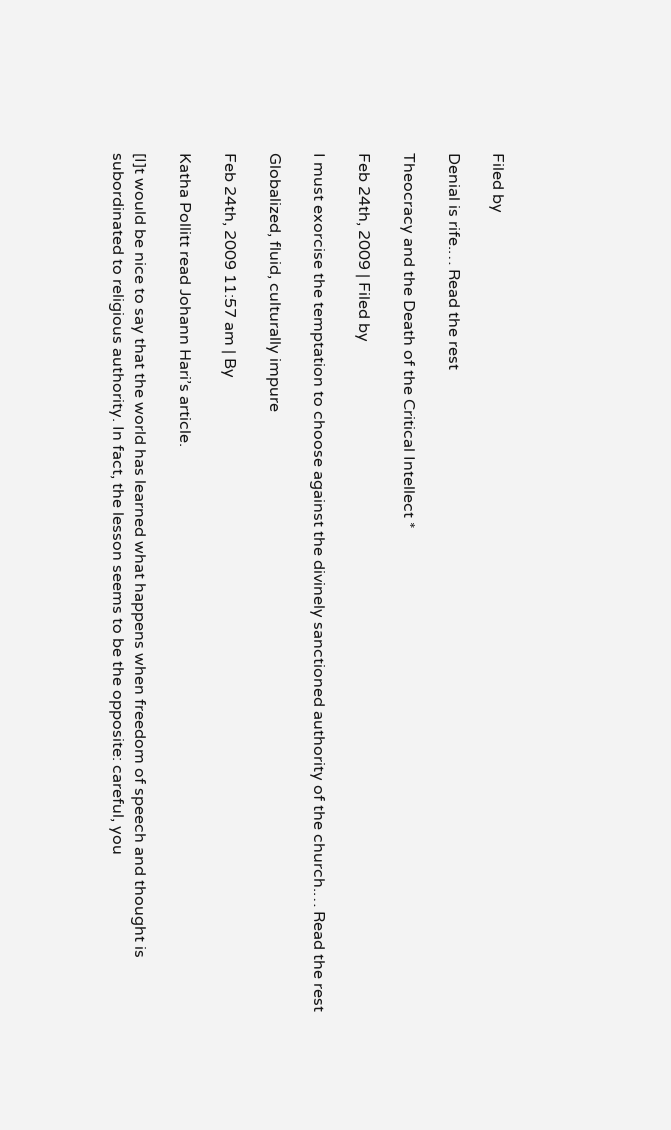Filed by

Denial is rife.… Read the rest

Theocracy and the Death of the Critical Intellect *

Feb 24th, 2009 | Filed by

I must exorcise the temptation to choose against the divinely sanctioned authority of the church.… Read the rest

Globalized, fluid, culturally impure

Feb 24th, 2009 11:57 am | By

Katha Pollitt read Johann Hari’s article.

[I]t would be nice to say that the world has learned what happens when freedom of speech and thought is subordinated to religious authority. In fact, the lesson seems to be the opposite: careful, you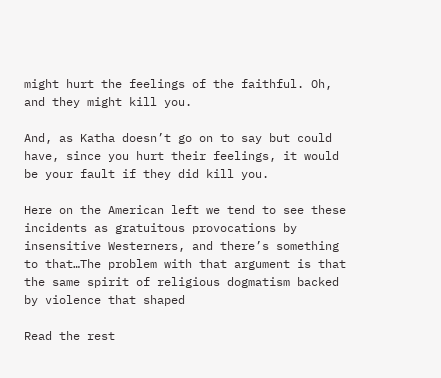might hurt the feelings of the faithful. Oh, and they might kill you.

And, as Katha doesn’t go on to say but could have, since you hurt their feelings, it would be your fault if they did kill you.

Here on the American left we tend to see these incidents as gratuitous provocations by insensitive Westerners, and there’s something to that…The problem with that argument is that the same spirit of religious dogmatism backed by violence that shaped

Read the rest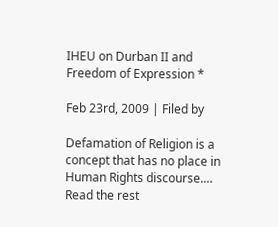IHEU on Durban II and Freedom of Expression *

Feb 23rd, 2009 | Filed by

Defamation of Religion is a concept that has no place in Human Rights discourse.… Read the rest